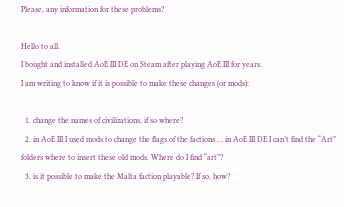Please, any information for these problems?

Hello to all.
I bought and installed AoE III DE on Steam after playing AoE III for years.
I am writing to know if it is possible to make these changes (or mods):

  1. change the names of civilizations, if so where?
  2. in AoE III I used mods to change the flags of the factions … in AoE III DE I can’t find the “Art” folders where to insert these old mods. Where do I find “art”?
  3. is it possible to make the Malta faction playable? If so, how?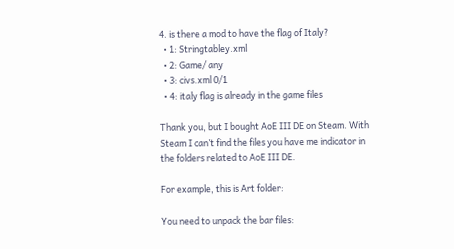4. is there a mod to have the flag of Italy?
  • 1: Stringtabley.xml
  • 2: Game/ any
  • 3: civs.xml 0/1
  • 4: italy flag is already in the game files

Thank you, but I bought AoE III DE on Steam. With Steam I can’t find the files you have me indicator in the folders related to AoE III DE.

For example, this is Art folder:

You need to unpack the bar files: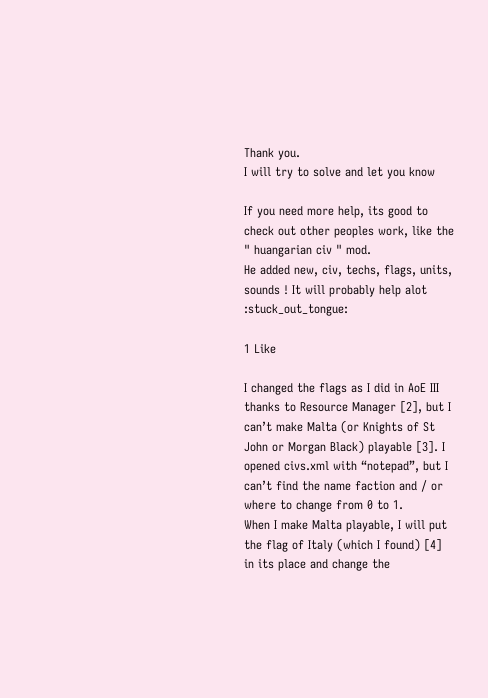Thank you.
I will try to solve and let you know

If you need more help, its good to check out other peoples work, like the " huangarian civ " mod.
He added new, civ, techs, flags, units, sounds ! It will probably help alot :stuck_out_tongue:

1 Like

I changed the flags as I did in AoE III thanks to Resource Manager [2], but I can’t make Malta (or Knights of St John or Morgan Black) playable [3]. I opened civs.xml with “notepad”, but I can’t find the name faction and / or where to change from 0 to 1.
When I make Malta playable, I will put the flag of Italy (which I found) [4] in its place and change the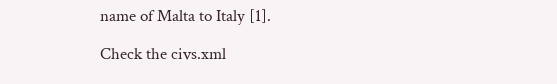name of Malta to Italy [1].

Check the civs.xml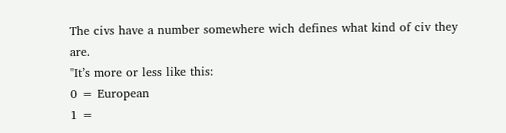The civs have a number somewhere wich defines what kind of civ they are.
"It’s more or less like this:
0 = European
1 =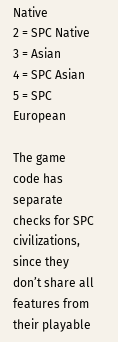Native
2 = SPC Native
3 = Asian
4 = SPC Asian
5 = SPC European

The game code has separate checks for SPC civilizations, since they don’t share all features from their playable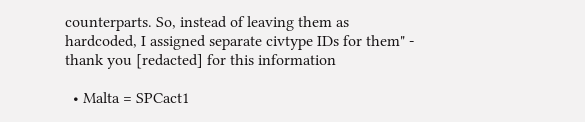counterparts. So, instead of leaving them as hardcoded, I assigned separate civtype IDs for them" - thank you [redacted] for this information

  • Malta = SPCact1